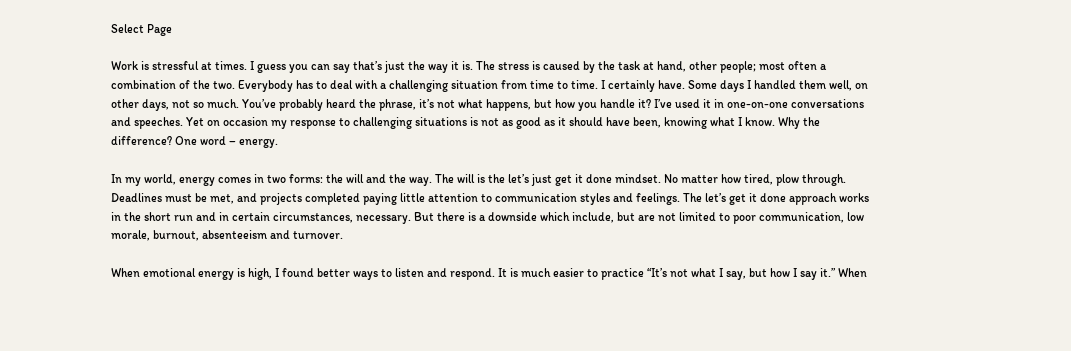Select Page

Work is stressful at times. I guess you can say that’s just the way it is. The stress is caused by the task at hand, other people; most often a combination of the two. Everybody has to deal with a challenging situation from time to time. I certainly have. Some days I handled them well, on other days, not so much. You’ve probably heard the phrase, it’s not what happens, but how you handle it? I’ve used it in one-on-one conversations and speeches. Yet on occasion my response to challenging situations is not as good as it should have been, knowing what I know. Why the difference? One word – energy.

In my world, energy comes in two forms: the will and the way. The will is the let’s just get it done mindset. No matter how tired, plow through. Deadlines must be met, and projects completed paying little attention to communication styles and feelings. The let’s get it done approach works in the short run and in certain circumstances, necessary. But there is a downside which include, but are not limited to poor communication, low morale, burnout, absenteeism and turnover.

When emotional energy is high, I found better ways to listen and respond. It is much easier to practice “It’s not what I say, but how I say it.” When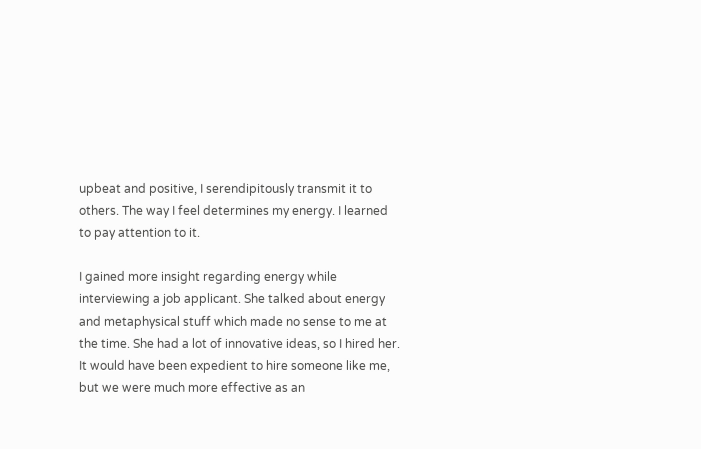upbeat and positive, I serendipitously transmit it to others. The way I feel determines my energy. I learned to pay attention to it.

I gained more insight regarding energy while interviewing a job applicant. She talked about energy and metaphysical stuff which made no sense to me at the time. She had a lot of innovative ideas, so I hired her. It would have been expedient to hire someone like me, but we were much more effective as an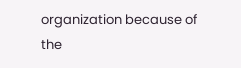organization because of the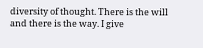diversity of thought. There is the will and there is the way. I give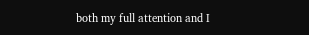both my full attention and I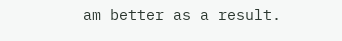am better as a result.